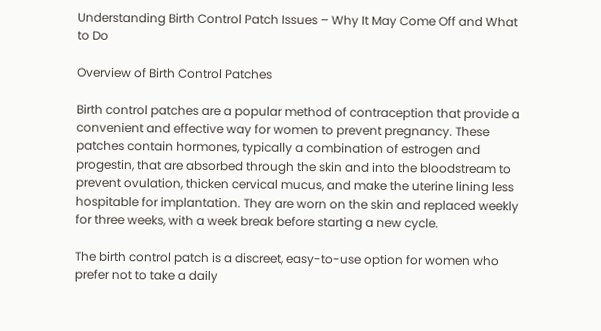Understanding Birth Control Patch Issues – Why It May Come Off and What to Do

Overview of Birth Control Patches

Birth control patches are a popular method of contraception that provide a convenient and effective way for women to prevent pregnancy. These patches contain hormones, typically a combination of estrogen and progestin, that are absorbed through the skin and into the bloodstream to prevent ovulation, thicken cervical mucus, and make the uterine lining less hospitable for implantation. They are worn on the skin and replaced weekly for three weeks, with a week break before starting a new cycle.

The birth control patch is a discreet, easy-to-use option for women who prefer not to take a daily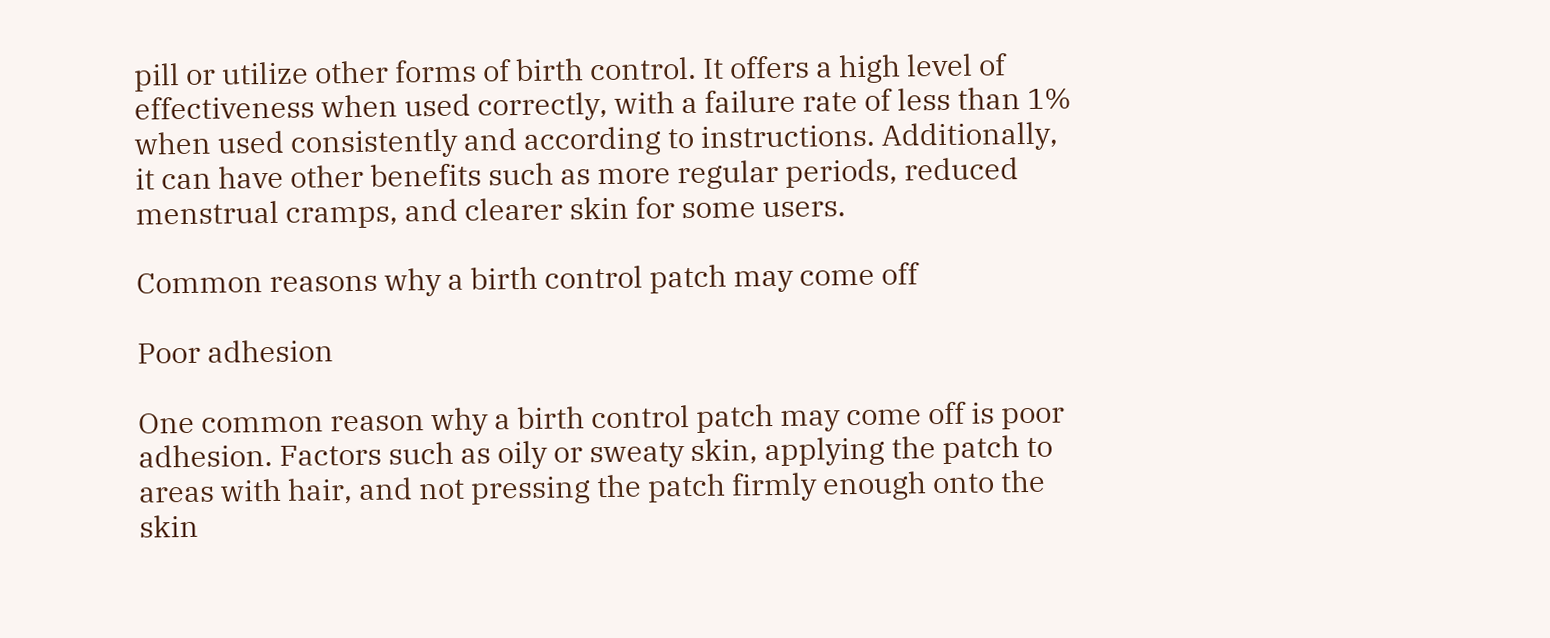pill or utilize other forms of birth control. It offers a high level of effectiveness when used correctly, with a failure rate of less than 1% when used consistently and according to instructions. Additionally, it can have other benefits such as more regular periods, reduced menstrual cramps, and clearer skin for some users.

Common reasons why a birth control patch may come off

Poor adhesion

One common reason why a birth control patch may come off is poor adhesion. Factors such as oily or sweaty skin, applying the patch to areas with hair, and not pressing the patch firmly enough onto the skin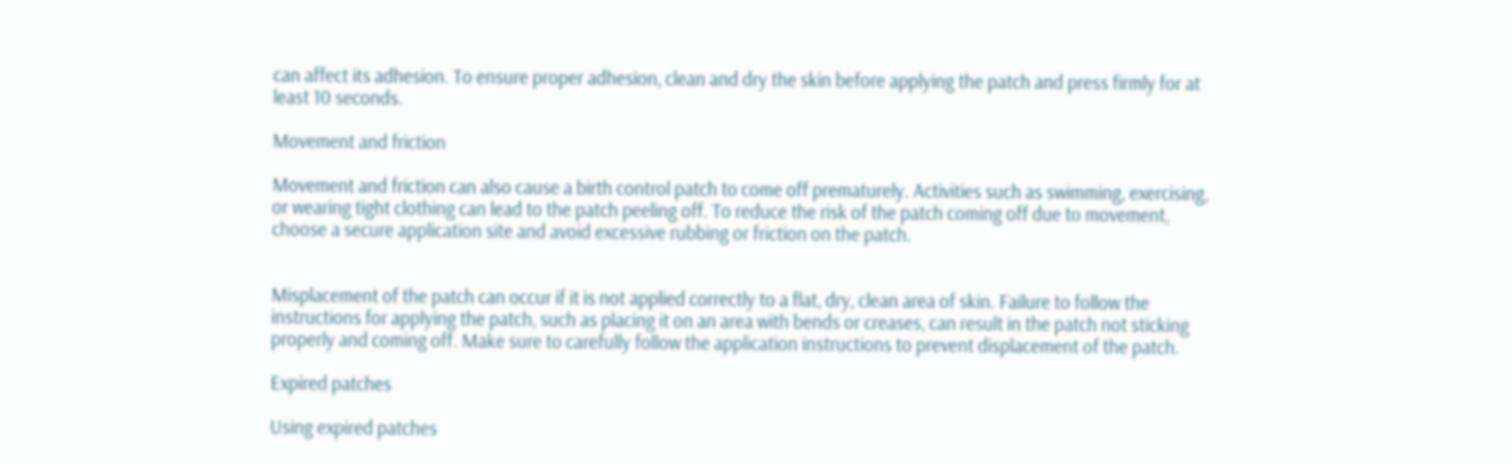can affect its adhesion. To ensure proper adhesion, clean and dry the skin before applying the patch and press firmly for at least 10 seconds.

Movement and friction

Movement and friction can also cause a birth control patch to come off prematurely. Activities such as swimming, exercising, or wearing tight clothing can lead to the patch peeling off. To reduce the risk of the patch coming off due to movement, choose a secure application site and avoid excessive rubbing or friction on the patch.


Misplacement of the patch can occur if it is not applied correctly to a flat, dry, clean area of skin. Failure to follow the instructions for applying the patch, such as placing it on an area with bends or creases, can result in the patch not sticking properly and coming off. Make sure to carefully follow the application instructions to prevent displacement of the patch.

Expired patches

Using expired patches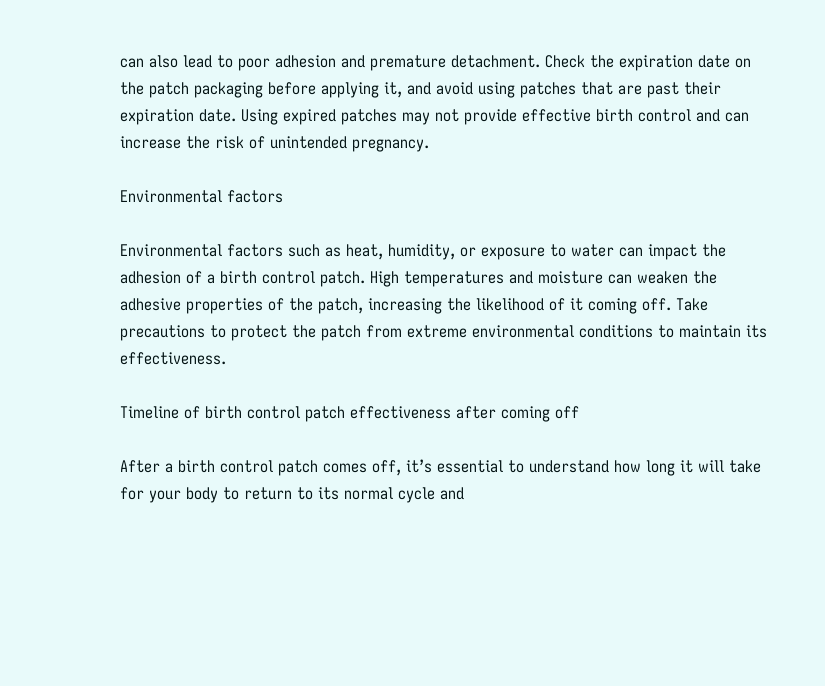can also lead to poor adhesion and premature detachment. Check the expiration date on the patch packaging before applying it, and avoid using patches that are past their expiration date. Using expired patches may not provide effective birth control and can increase the risk of unintended pregnancy.

Environmental factors

Environmental factors such as heat, humidity, or exposure to water can impact the adhesion of a birth control patch. High temperatures and moisture can weaken the adhesive properties of the patch, increasing the likelihood of it coming off. Take precautions to protect the patch from extreme environmental conditions to maintain its effectiveness.

Timeline of birth control patch effectiveness after coming off

After a birth control patch comes off, it’s essential to understand how long it will take for your body to return to its normal cycle and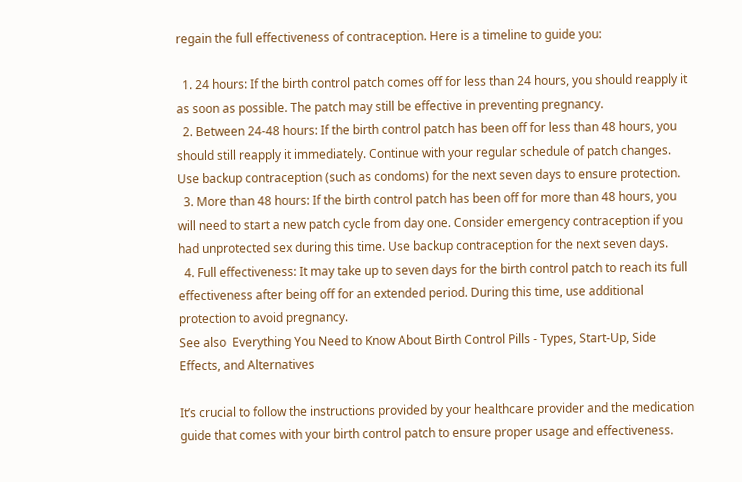regain the full effectiveness of contraception. Here is a timeline to guide you:

  1. 24 hours: If the birth control patch comes off for less than 24 hours, you should reapply it as soon as possible. The patch may still be effective in preventing pregnancy.
  2. Between 24-48 hours: If the birth control patch has been off for less than 48 hours, you should still reapply it immediately. Continue with your regular schedule of patch changes. Use backup contraception (such as condoms) for the next seven days to ensure protection.
  3. More than 48 hours: If the birth control patch has been off for more than 48 hours, you will need to start a new patch cycle from day one. Consider emergency contraception if you had unprotected sex during this time. Use backup contraception for the next seven days.
  4. Full effectiveness: It may take up to seven days for the birth control patch to reach its full effectiveness after being off for an extended period. During this time, use additional protection to avoid pregnancy.
See also  Everything You Need to Know About Birth Control Pills - Types, Start-Up, Side Effects, and Alternatives

It’s crucial to follow the instructions provided by your healthcare provider and the medication guide that comes with your birth control patch to ensure proper usage and effectiveness.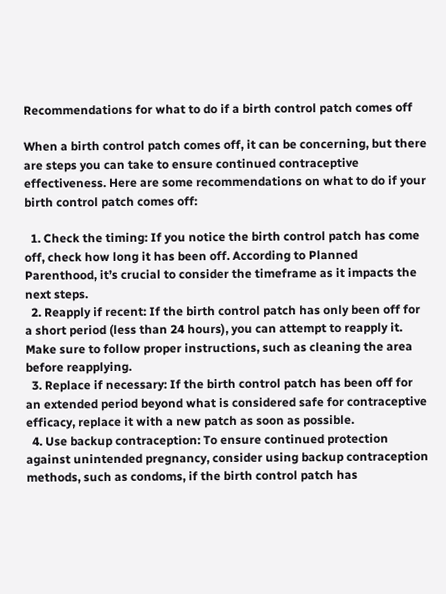Recommendations for what to do if a birth control patch comes off

When a birth control patch comes off, it can be concerning, but there are steps you can take to ensure continued contraceptive effectiveness. Here are some recommendations on what to do if your birth control patch comes off:

  1. Check the timing: If you notice the birth control patch has come off, check how long it has been off. According to Planned Parenthood, it’s crucial to consider the timeframe as it impacts the next steps.
  2. Reapply if recent: If the birth control patch has only been off for a short period (less than 24 hours), you can attempt to reapply it. Make sure to follow proper instructions, such as cleaning the area before reapplying.
  3. Replace if necessary: If the birth control patch has been off for an extended period beyond what is considered safe for contraceptive efficacy, replace it with a new patch as soon as possible.
  4. Use backup contraception: To ensure continued protection against unintended pregnancy, consider using backup contraception methods, such as condoms, if the birth control patch has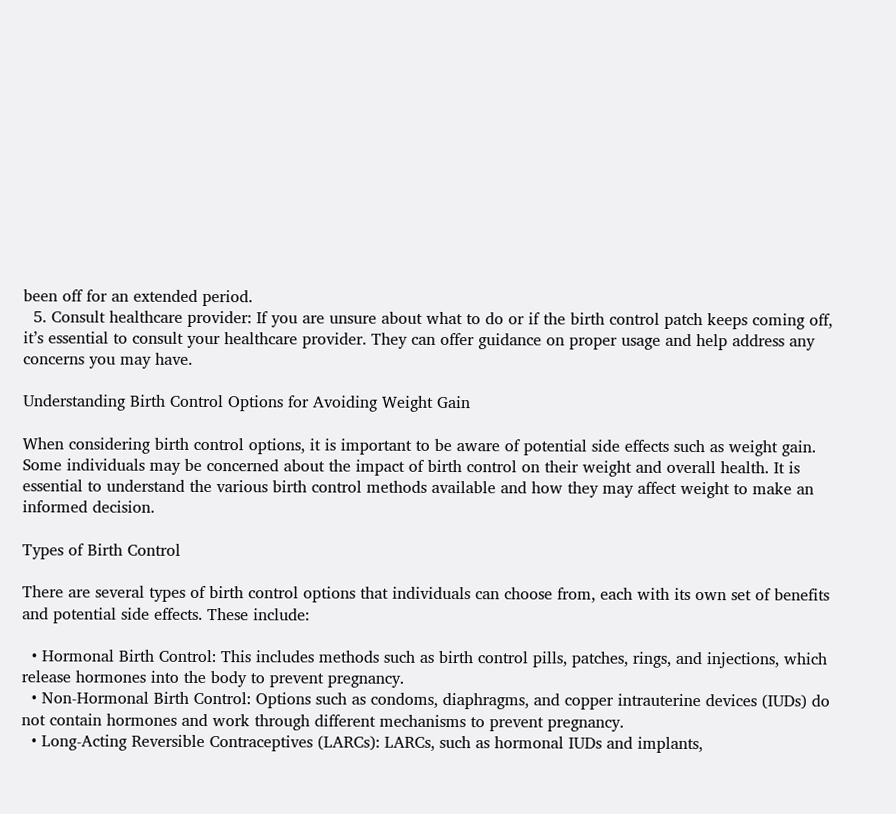been off for an extended period.
  5. Consult healthcare provider: If you are unsure about what to do or if the birth control patch keeps coming off, it’s essential to consult your healthcare provider. They can offer guidance on proper usage and help address any concerns you may have.

Understanding Birth Control Options for Avoiding Weight Gain

When considering birth control options, it is important to be aware of potential side effects such as weight gain. Some individuals may be concerned about the impact of birth control on their weight and overall health. It is essential to understand the various birth control methods available and how they may affect weight to make an informed decision.

Types of Birth Control

There are several types of birth control options that individuals can choose from, each with its own set of benefits and potential side effects. These include:

  • Hormonal Birth Control: This includes methods such as birth control pills, patches, rings, and injections, which release hormones into the body to prevent pregnancy.
  • Non-Hormonal Birth Control: Options such as condoms, diaphragms, and copper intrauterine devices (IUDs) do not contain hormones and work through different mechanisms to prevent pregnancy.
  • Long-Acting Reversible Contraceptives (LARCs): LARCs, such as hormonal IUDs and implants,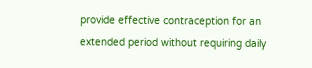provide effective contraception for an extended period without requiring daily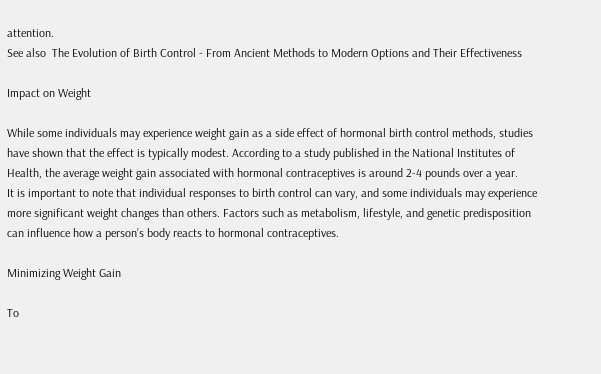attention.
See also  The Evolution of Birth Control - From Ancient Methods to Modern Options and Their Effectiveness

Impact on Weight

While some individuals may experience weight gain as a side effect of hormonal birth control methods, studies have shown that the effect is typically modest. According to a study published in the National Institutes of Health, the average weight gain associated with hormonal contraceptives is around 2-4 pounds over a year.
It is important to note that individual responses to birth control can vary, and some individuals may experience more significant weight changes than others. Factors such as metabolism, lifestyle, and genetic predisposition can influence how a person’s body reacts to hormonal contraceptives.

Minimizing Weight Gain

To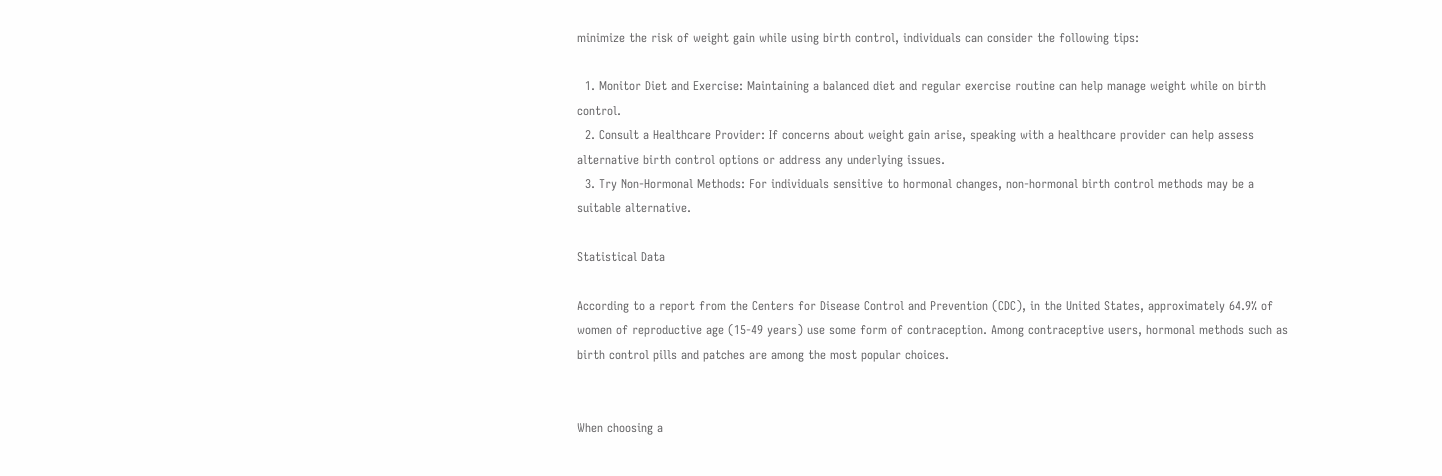minimize the risk of weight gain while using birth control, individuals can consider the following tips:

  1. Monitor Diet and Exercise: Maintaining a balanced diet and regular exercise routine can help manage weight while on birth control.
  2. Consult a Healthcare Provider: If concerns about weight gain arise, speaking with a healthcare provider can help assess alternative birth control options or address any underlying issues.
  3. Try Non-Hormonal Methods: For individuals sensitive to hormonal changes, non-hormonal birth control methods may be a suitable alternative.

Statistical Data

According to a report from the Centers for Disease Control and Prevention (CDC), in the United States, approximately 64.9% of women of reproductive age (15-49 years) use some form of contraception. Among contraceptive users, hormonal methods such as birth control pills and patches are among the most popular choices.


When choosing a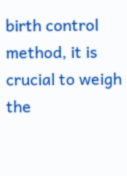birth control method, it is crucial to weigh the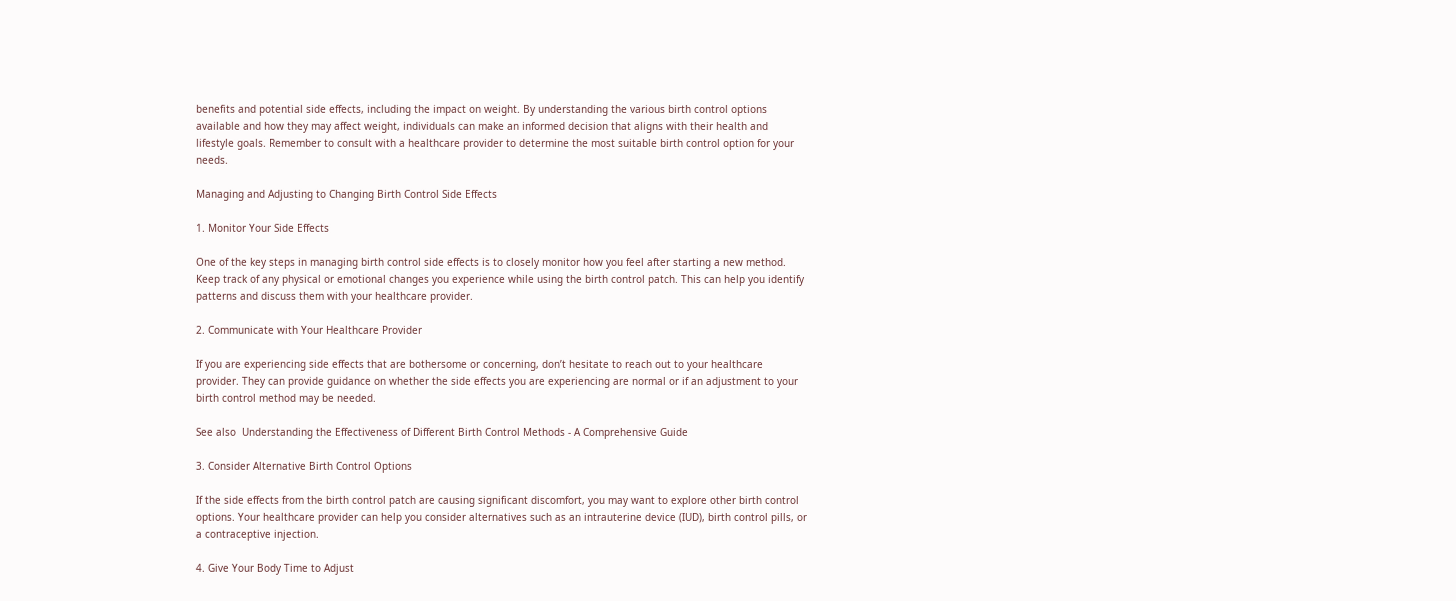benefits and potential side effects, including the impact on weight. By understanding the various birth control options available and how they may affect weight, individuals can make an informed decision that aligns with their health and lifestyle goals. Remember to consult with a healthcare provider to determine the most suitable birth control option for your needs.

Managing and Adjusting to Changing Birth Control Side Effects

1. Monitor Your Side Effects

One of the key steps in managing birth control side effects is to closely monitor how you feel after starting a new method. Keep track of any physical or emotional changes you experience while using the birth control patch. This can help you identify patterns and discuss them with your healthcare provider.

2. Communicate with Your Healthcare Provider

If you are experiencing side effects that are bothersome or concerning, don’t hesitate to reach out to your healthcare provider. They can provide guidance on whether the side effects you are experiencing are normal or if an adjustment to your birth control method may be needed.

See also  Understanding the Effectiveness of Different Birth Control Methods - A Comprehensive Guide

3. Consider Alternative Birth Control Options

If the side effects from the birth control patch are causing significant discomfort, you may want to explore other birth control options. Your healthcare provider can help you consider alternatives such as an intrauterine device (IUD), birth control pills, or a contraceptive injection.

4. Give Your Body Time to Adjust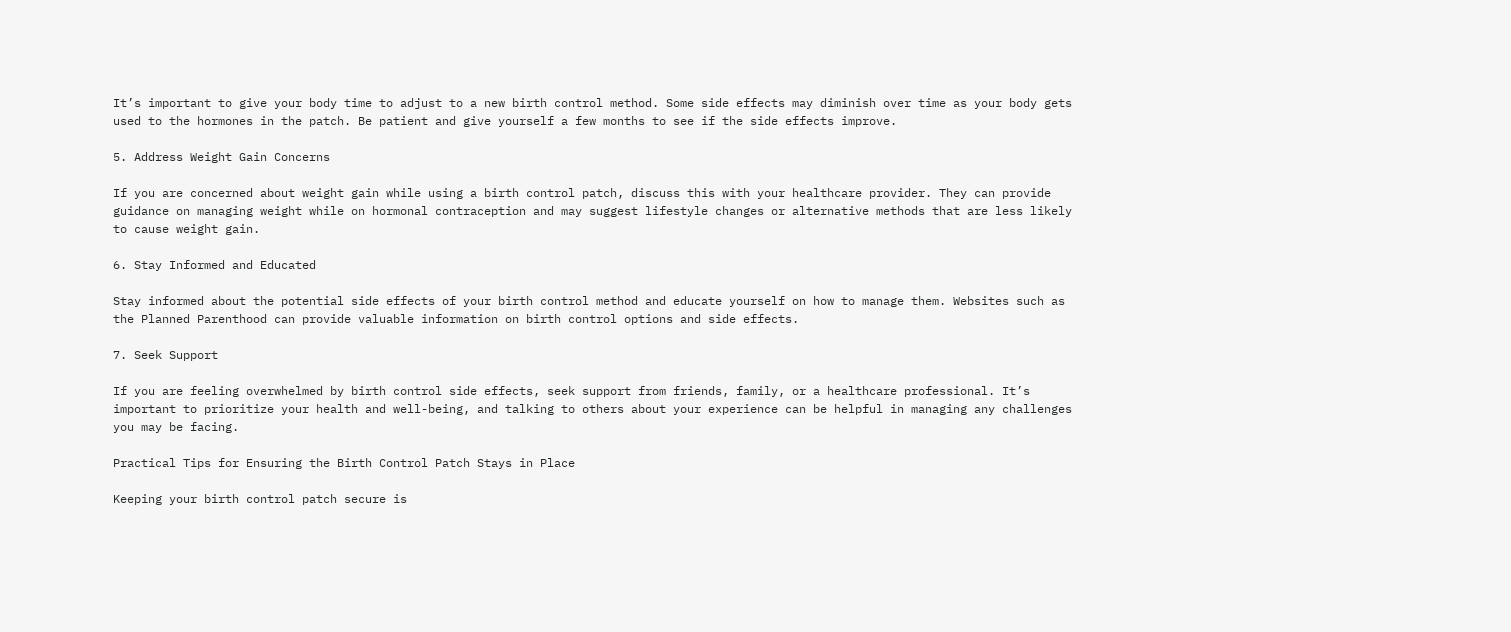It’s important to give your body time to adjust to a new birth control method. Some side effects may diminish over time as your body gets used to the hormones in the patch. Be patient and give yourself a few months to see if the side effects improve.

5. Address Weight Gain Concerns

If you are concerned about weight gain while using a birth control patch, discuss this with your healthcare provider. They can provide guidance on managing weight while on hormonal contraception and may suggest lifestyle changes or alternative methods that are less likely to cause weight gain.

6. Stay Informed and Educated

Stay informed about the potential side effects of your birth control method and educate yourself on how to manage them. Websites such as the Planned Parenthood can provide valuable information on birth control options and side effects.

7. Seek Support

If you are feeling overwhelmed by birth control side effects, seek support from friends, family, or a healthcare professional. It’s important to prioritize your health and well-being, and talking to others about your experience can be helpful in managing any challenges you may be facing.

Practical Tips for Ensuring the Birth Control Patch Stays in Place

Keeping your birth control patch secure is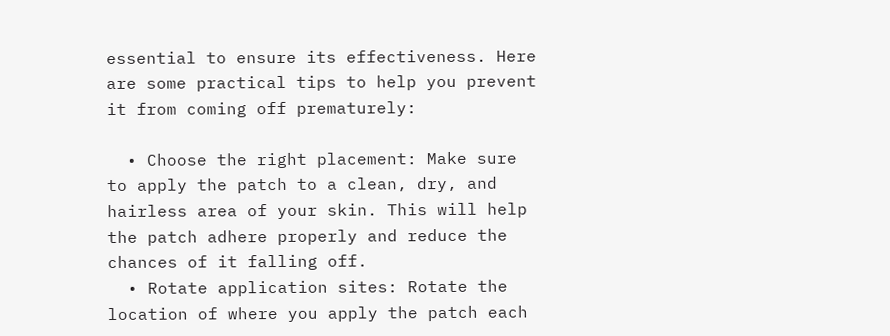essential to ensure its effectiveness. Here are some practical tips to help you prevent it from coming off prematurely:

  • Choose the right placement: Make sure to apply the patch to a clean, dry, and hairless area of your skin. This will help the patch adhere properly and reduce the chances of it falling off.
  • Rotate application sites: Rotate the location of where you apply the patch each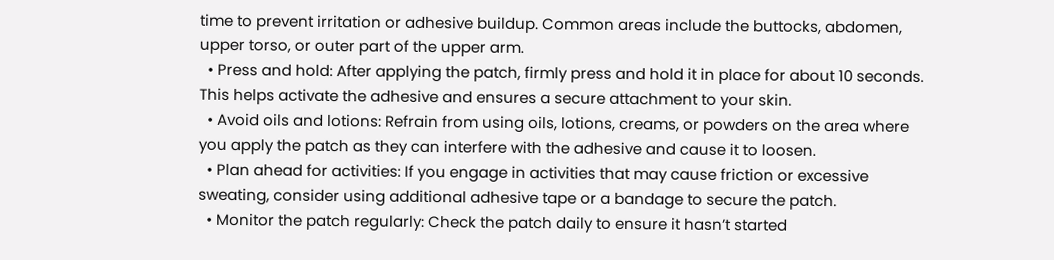time to prevent irritation or adhesive buildup. Common areas include the buttocks, abdomen, upper torso, or outer part of the upper arm.
  • Press and hold: After applying the patch, firmly press and hold it in place for about 10 seconds. This helps activate the adhesive and ensures a secure attachment to your skin.
  • Avoid oils and lotions: Refrain from using oils, lotions, creams, or powders on the area where you apply the patch as they can interfere with the adhesive and cause it to loosen.
  • Plan ahead for activities: If you engage in activities that may cause friction or excessive sweating, consider using additional adhesive tape or a bandage to secure the patch.
  • Monitor the patch regularly: Check the patch daily to ensure it hasn’t started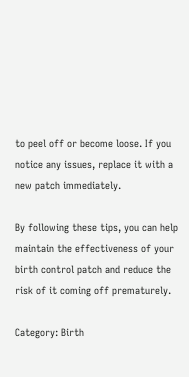to peel off or become loose. If you notice any issues, replace it with a new patch immediately.

By following these tips, you can help maintain the effectiveness of your birth control patch and reduce the risk of it coming off prematurely.

Category: Birth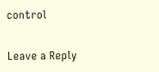control

Leave a Reply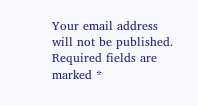Your email address will not be published. Required fields are marked *